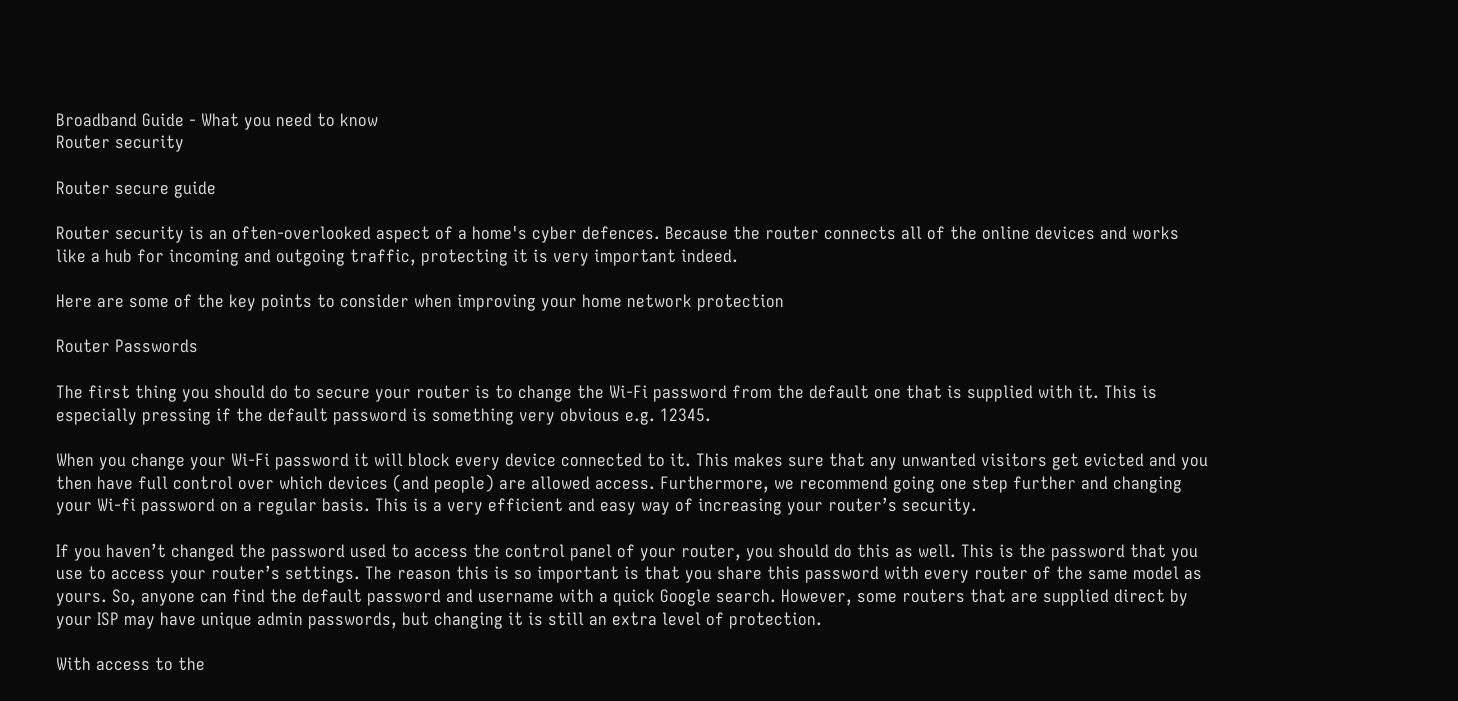Broadband Guide - What you need to know
Router security

Router secure guide

Router security is an often-overlooked aspect of a home's cyber defences. Because the router connects all of the online devices and works like a hub for incoming and outgoing traffic, protecting it is very important indeed.

Here are some of the key points to consider when improving your home network protection

Router Passwords

The first thing you should do to secure your router is to change the Wi-Fi password from the default one that is supplied with it. This is especially pressing if the default password is something very obvious e.g. 12345.

When you change your Wi-Fi password it will block every device connected to it. This makes sure that any unwanted visitors get evicted and you then have full control over which devices (and people) are allowed access. Furthermore, we recommend going one step further and changing your Wi-fi password on a regular basis. This is a very efficient and easy way of increasing your router’s security.

If you haven’t changed the password used to access the control panel of your router, you should do this as well. This is the password that you use to access your router’s settings. The reason this is so important is that you share this password with every router of the same model as yours. So, anyone can find the default password and username with a quick Google search. However, some routers that are supplied direct by your ISP may have unique admin passwords, but changing it is still an extra level of protection.

With access to the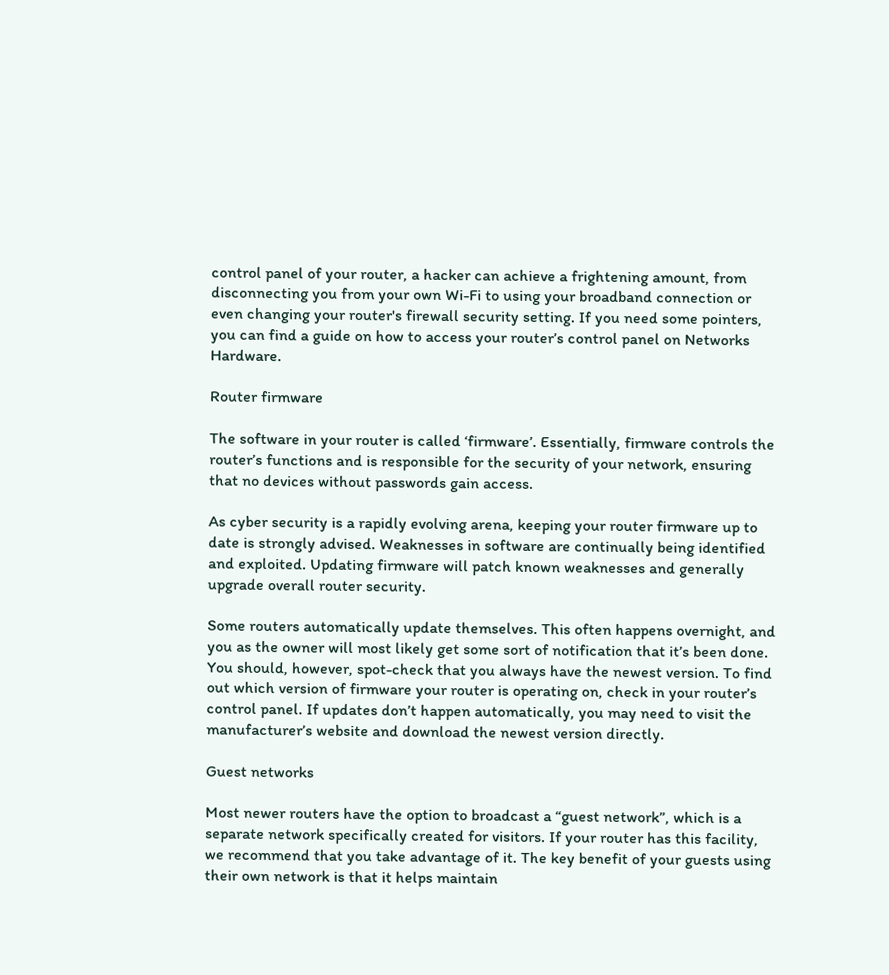control panel of your router, a hacker can achieve a frightening amount, from disconnecting you from your own Wi-Fi to using your broadband connection or even changing your router's firewall security setting. If you need some pointers, you can find a guide on how to access your router’s control panel on Networks Hardware.

Router firmware

The software in your router is called ‘firmware’. Essentially, firmware controls the router’s functions and is responsible for the security of your network, ensuring that no devices without passwords gain access.

As cyber security is a rapidly evolving arena, keeping your router firmware up to date is strongly advised. Weaknesses in software are continually being identified and exploited. Updating firmware will patch known weaknesses and generally upgrade overall router security.

Some routers automatically update themselves. This often happens overnight, and you as the owner will most likely get some sort of notification that it’s been done. You should, however, spot-check that you always have the newest version. To find out which version of firmware your router is operating on, check in your router’s control panel. If updates don’t happen automatically, you may need to visit the manufacturer’s website and download the newest version directly.

Guest networks

Most newer routers have the option to broadcast a “guest network”, which is a separate network specifically created for visitors. If your router has this facility, we recommend that you take advantage of it. The key benefit of your guests using their own network is that it helps maintain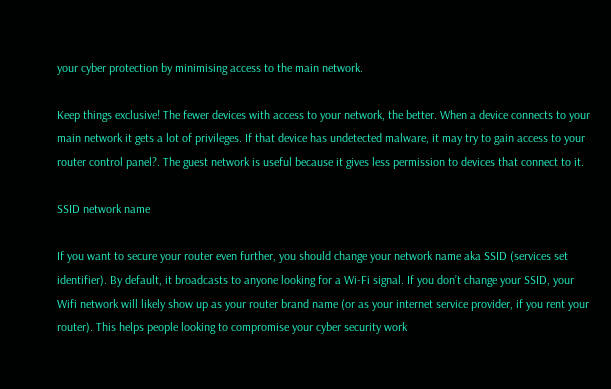your cyber protection by minimising access to the main network.

Keep things exclusive! The fewer devices with access to your network, the better. When a device connects to your main network it gets a lot of privileges. If that device has undetected malware, it may try to gain access to your router control panel?. The guest network is useful because it gives less permission to devices that connect to it.

SSID network name

If you want to secure your router even further, you should change your network name aka SSID (services set identifier). By default, it broadcasts to anyone looking for a Wi-Fi signal. If you don’t change your SSID, your Wifi network will likely show up as your router brand name (or as your internet service provider, if you rent your router). This helps people looking to compromise your cyber security work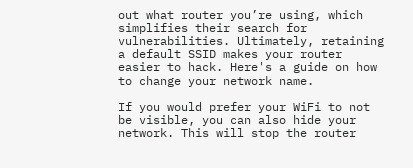out what router you’re using, which simplifies their search for vulnerabilities. Ultimately, retaining a default SSID makes your router easier to hack. Here's a guide on how to change your network name.

If you would prefer your WiFi to not be visible, you can also hide your network. This will stop the router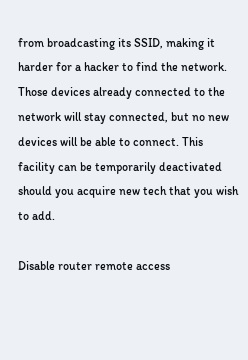from broadcasting its SSID, making it harder for a hacker to find the network. Those devices already connected to the network will stay connected, but no new devices will be able to connect. This facility can be temporarily deactivated should you acquire new tech that you wish to add.

Disable router remote access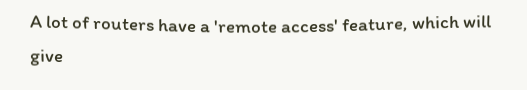A lot of routers have a 'remote access' feature, which will give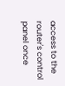access to the router's control panel once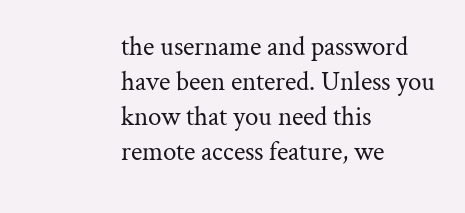the username and password have been entered. Unless you know that you need this remote access feature, we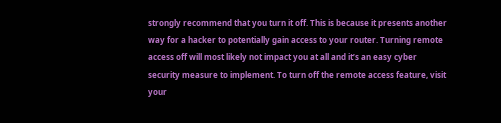strongly recommend that you turn it off. This is because it presents another way for a hacker to potentially gain access to your router. Turning remote access off will most likely not impact you at all and it’s an easy cyber security measure to implement. To turn off the remote access feature, visit your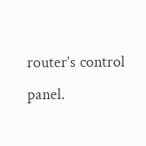router’s control panel.